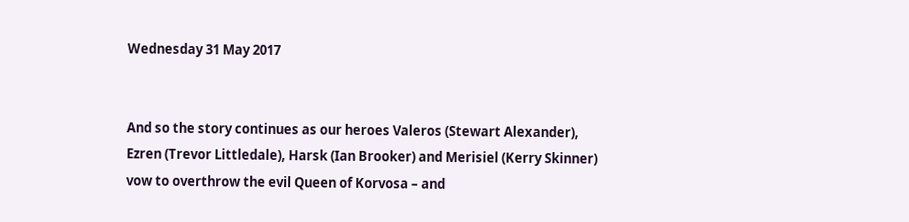Wednesday 31 May 2017


And so the story continues as our heroes Valeros (Stewart Alexander), Ezren (Trevor Littledale), Harsk (Ian Brooker) and Merisiel (Kerry Skinner) vow to overthrow the evil Queen of Korvosa – and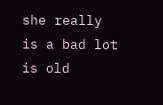she really is a bad lot is old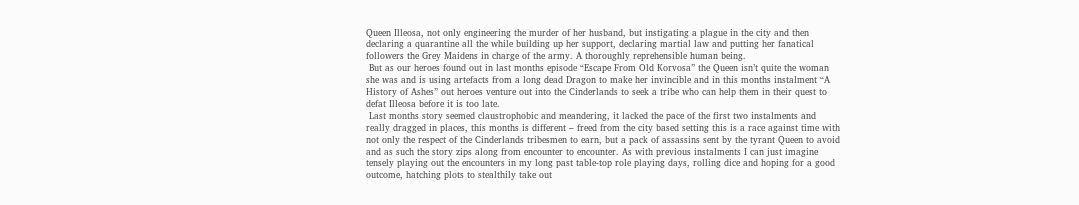Queen Illeosa, not only engineering the murder of her husband, but instigating a plague in the city and then declaring a quarantine all the while building up her support, declaring martial law and putting her fanatical followers the Grey Maidens in charge of the army. A thoroughly reprehensible human being.
 But as our heroes found out in last months episode “Escape From Old Korvosa” the Queen isn’t quite the woman she was and is using artefacts from a long dead Dragon to make her invincible and in this months instalment “A History of Ashes” out heroes venture out into the Cinderlands to seek a tribe who can help them in their quest to defat Illeosa before it is too late.
 Last months story seemed claustrophobic and meandering, it lacked the pace of the first two instalments and really dragged in places, this months is different – freed from the city based setting this is a race against time with not only the respect of the Cinderlands tribesmen to earn, but a pack of assassins sent by the tyrant Queen to avoid and as such the story zips along from encounter to encounter. As with previous instalments I can just imagine tensely playing out the encounters in my long past table-top role playing days, rolling dice and hoping for a good outcome, hatching plots to stealthily take out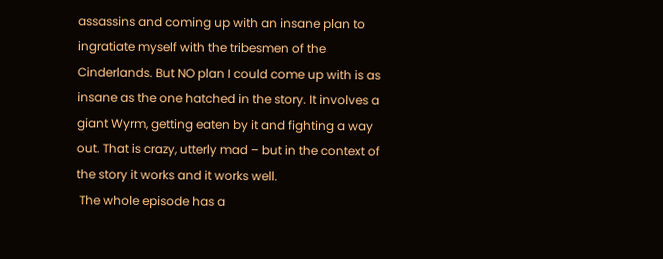assassins and coming up with an insane plan to ingratiate myself with the tribesmen of the Cinderlands. But NO plan I could come up with is as insane as the one hatched in the story. It involves a giant Wyrm, getting eaten by it and fighting a way out. That is crazy, utterly mad – but in the context of the story it works and it works well.
 The whole episode has a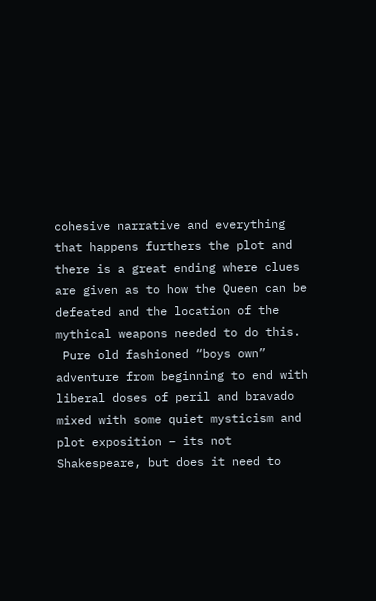cohesive narrative and everything that happens furthers the plot and there is a great ending where clues are given as to how the Queen can be defeated and the location of the mythical weapons needed to do this.
 Pure old fashioned “boys own” adventure from beginning to end with  liberal doses of peril and bravado mixed with some quiet mysticism and plot exposition – its not Shakespeare, but does it need to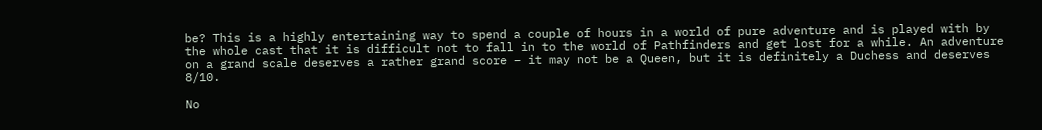be? This is a highly entertaining way to spend a couple of hours in a world of pure adventure and is played with by the whole cast that it is difficult not to fall in to the world of Pathfinders and get lost for a while. An adventure on a grand scale deserves a rather grand score – it may not be a Queen, but it is definitely a Duchess and deserves 8/10.

No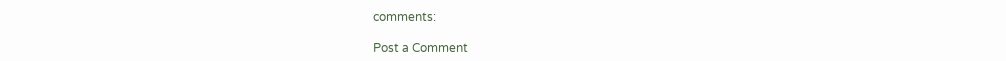comments:

Post a Comment